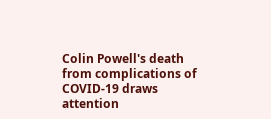Colin Powell's death from complications of COVID-19 draws attention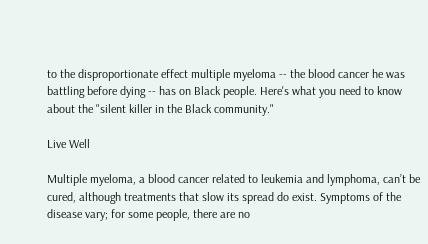to the disproportionate effect multiple myeloma -- the blood cancer he was battling before dying -- has on Black people. Here's what you need to know about the "silent killer in the Black community."

Live Well

Multiple myeloma, a blood cancer related to leukemia and lymphoma, can’t be cured, although treatments that slow its spread do exist. Symptoms of the disease vary; for some people, there are no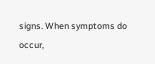signs. When symptoms do occur,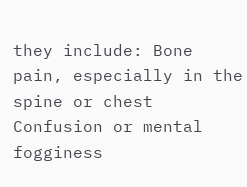they include: Bone pain, especially in the spine or chest Confusion or mental fogginess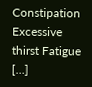Constipation Excessive thirst Fatigue […]